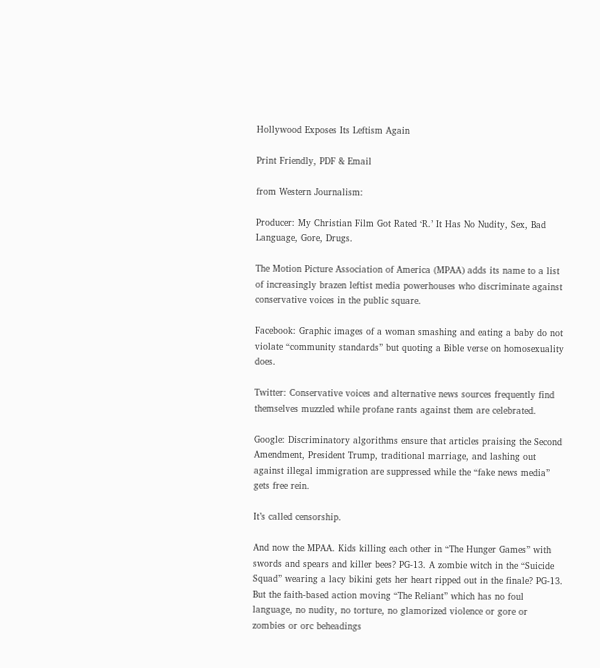Hollywood Exposes Its Leftism Again

Print Friendly, PDF & Email

from Western Journalism:

Producer: My Christian Film Got Rated ‘R.’ It Has No Nudity, Sex, Bad Language, Gore, Drugs.

The Motion Picture Association of America (MPAA) adds its name to a list of increasingly brazen leftist media powerhouses who discriminate against conservative voices in the public square.

Facebook: Graphic images of a woman smashing and eating a baby do not violate “community standards” but quoting a Bible verse on homosexuality does.

Twitter: Conservative voices and alternative news sources frequently find themselves muzzled while profane rants against them are celebrated.

Google: Discriminatory algorithms ensure that articles praising the Second Amendment, President Trump, traditional marriage, and lashing out against illegal immigration are suppressed while the “fake news media” gets free rein.

It’s called censorship.

And now the MPAA. Kids killing each other in “The Hunger Games” with swords and spears and killer bees? PG-13. A zombie witch in the “Suicide Squad” wearing a lacy bikini gets her heart ripped out in the finale? PG-13. But the faith-based action moving “The Reliant” which has no foul language, no nudity, no torture, no glamorized violence or gore or zombies or orc beheadings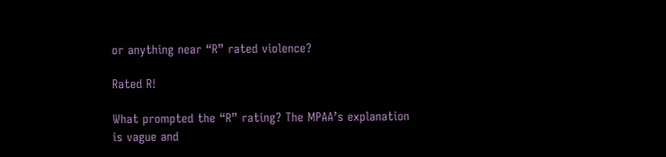or anything near “R” rated violence?

Rated R!

What prompted the “R” rating? The MPAA’s explanation is vague and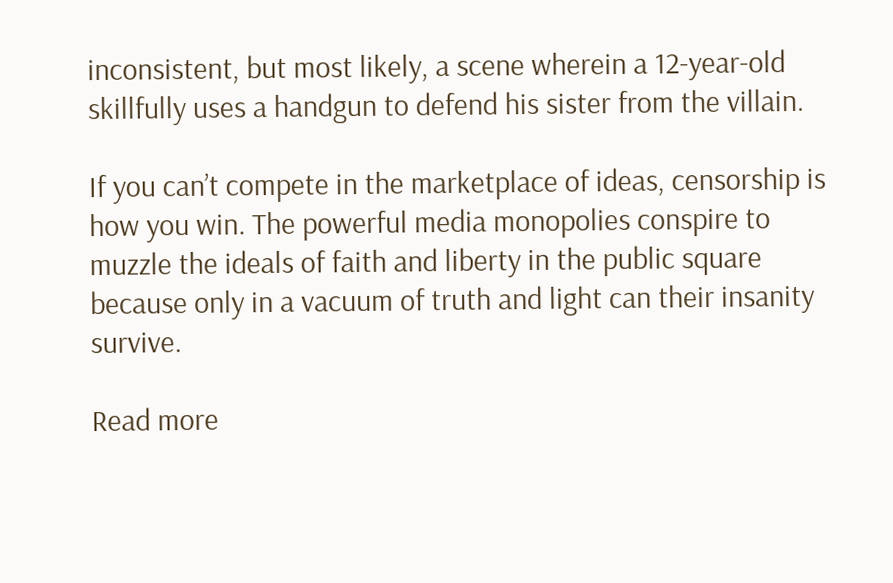inconsistent, but most likely, a scene wherein a 12-year-old skillfully uses a handgun to defend his sister from the villain.

If you can’t compete in the marketplace of ideas, censorship is how you win. The powerful media monopolies conspire to muzzle the ideals of faith and liberty in the public square because only in a vacuum of truth and light can their insanity survive.

Read more